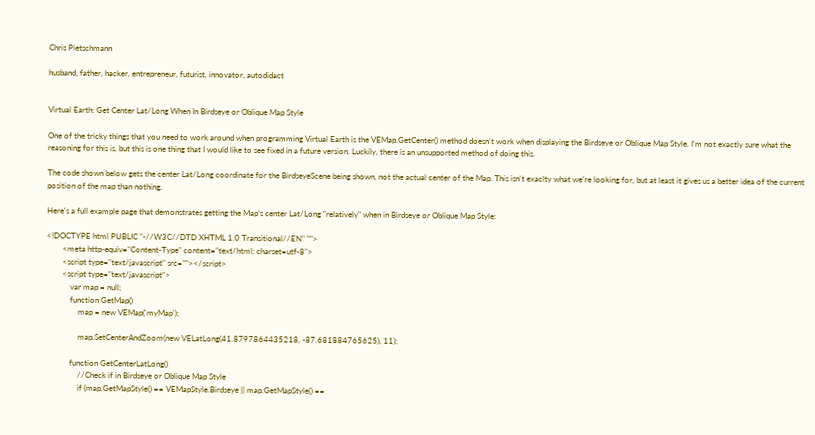Chris Pietschmann

husband, father, hacker, entrepreneur, futurist, innovator, autodidact


Virtual Earth: Get Center Lat/Long When In Birdseye or Oblique Map Style

One of the tricky things that you need to work around when programming Virtual Earth is the VEMap.GetCenter() method doesn't work when displaying the Birdseye or Oblique Map Style. I'm not exactly sure what the reasoning for this is, but this is one thing that I would like to see fixed in a future version. Luckily, there is an unsupported method of doing this.

The code shown below gets the center Lat/Long coordinate for the BirdseyeScene being shown, not the actual center of the Map. This isn't exaclty what we're looking for, but at least it gives us a better idea of the current position of the map than nothing.

Here's a full example page that demonstrates getting the Map's center Lat/Long "relatively" when in Birdseye or Oblique Map Style:

<!DOCTYPE html PUBLIC "-//W3C//DTD XHTML 1.0 Transitional//EN" "">
        <meta http-equiv="Content-Type" content="text/html; charset=utf-8">
        <script type="text/javascript" src=""></script>
        <script type="text/javascript">
            var map = null;
            function GetMap()
                map = new VEMap('myMap');

                map.SetCenterAndZoom(new VELatLong(41.8797864435218, -87.681884765625), 11);

            function GetCenterLatLong()
                //Check if in Birdseye or Oblique Map Style
                if (map.GetMapStyle() == VEMapStyle.Birdseye || map.GetMapStyle() ==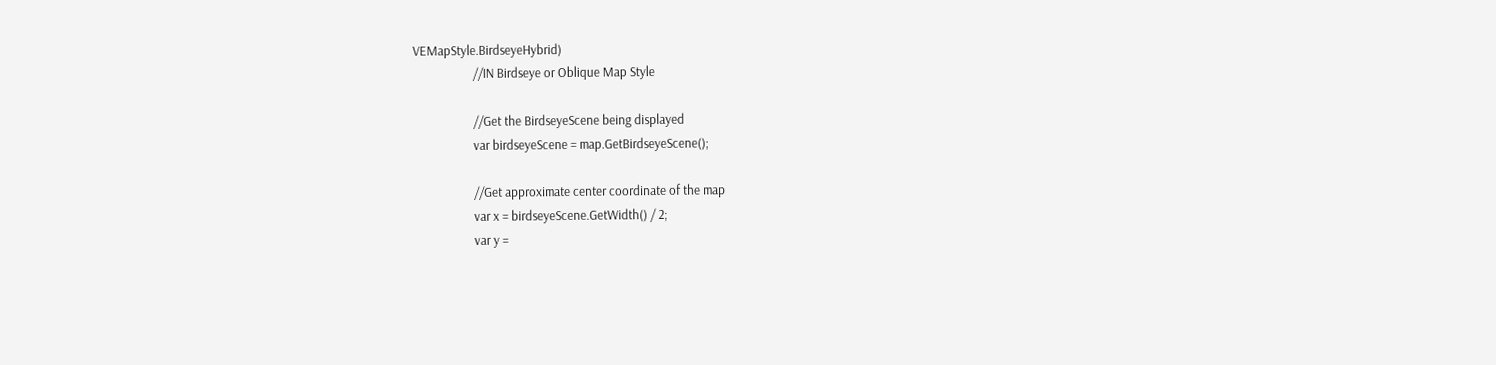VEMapStyle.BirdseyeHybrid)
                    //IN Birdseye or Oblique Map Style

                    //Get the BirdseyeScene being displayed
                    var birdseyeScene = map.GetBirdseyeScene();

                    //Get approximate center coordinate of the map
                    var x = birdseyeScene.GetWidth() / 2;
                    var y =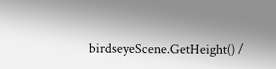birdseyeScene.GetHeight() /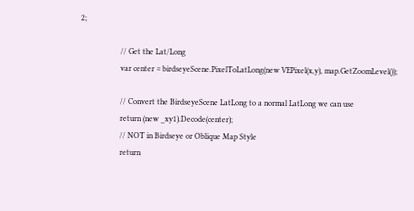2;

                    // Get the Lat/Long
                    var center = birdseyeScene.PixelToLatLong(new VEPixel(x,y), map.GetZoomLevel());

                    // Convert the BirdseyeScene LatLong to a normal LatLong we can use
                    return (new _xy1).Decode(center);
                    // NOT in Birdseye or Oblique Map Style
                    return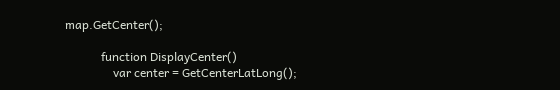map.GetCenter();

            function DisplayCenter()
                var center = GetCenterLatLong();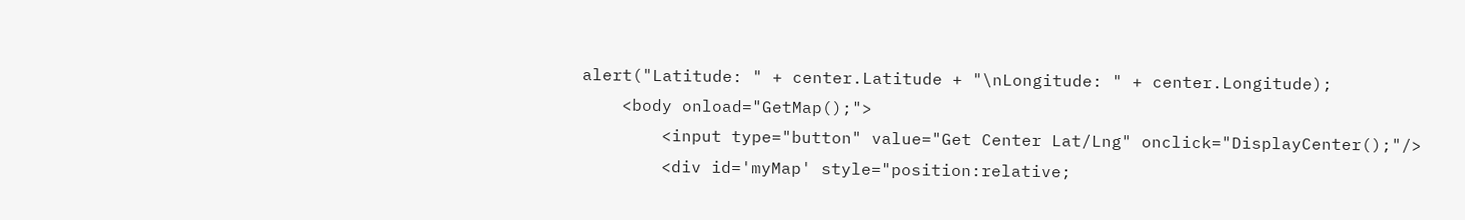alert("Latitude: " + center.Latitude + "\nLongitude: " + center.Longitude);
    <body onload="GetMap();">
        <input type="button" value="Get Center Lat/Lng" onclick="DisplayCenter();"/>
        <div id='myMap' style="position:relative;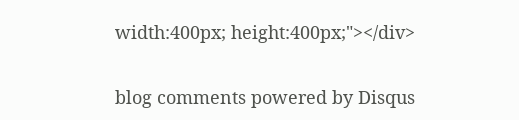width:400px; height:400px;"></div>


blog comments powered by Disqus